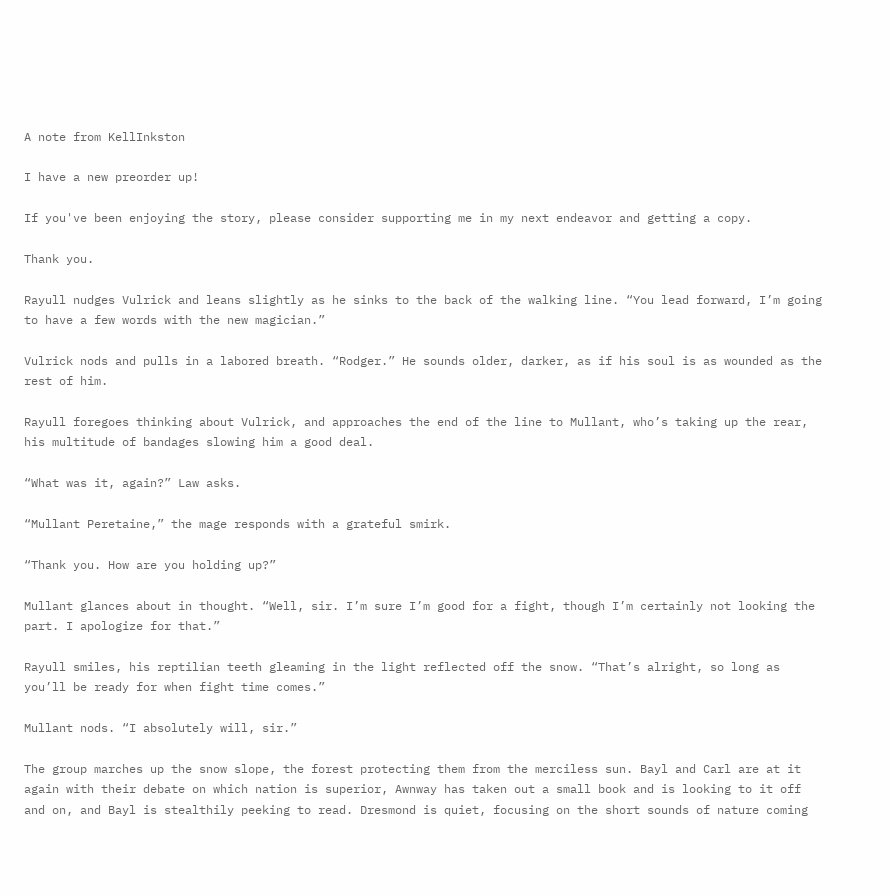A note from KellInkston

I have a new preorder up!

If you've been enjoying the story, please consider supporting me in my next endeavor and getting a copy.

Thank you.

Rayull nudges Vulrick and leans slightly as he sinks to the back of the walking line. “You lead forward, I’m going to have a few words with the new magician.”

Vulrick nods and pulls in a labored breath. “Rodger.” He sounds older, darker, as if his soul is as wounded as the rest of him.

Rayull foregoes thinking about Vulrick, and approaches the end of the line to Mullant, who’s taking up the rear, his multitude of bandages slowing him a good deal.

“What was it, again?” Law asks.

“Mullant Peretaine,” the mage responds with a grateful smirk.

“Thank you. How are you holding up?”

Mullant glances about in thought. “Well, sir. I’m sure I’m good for a fight, though I’m certainly not looking the part. I apologize for that.”

Rayull smiles, his reptilian teeth gleaming in the light reflected off the snow. “That’s alright, so long as you’ll be ready for when fight time comes.”

Mullant nods. “I absolutely will, sir.”

The group marches up the snow slope, the forest protecting them from the merciless sun. Bayl and Carl are at it again with their debate on which nation is superior, Awnway has taken out a small book and is looking to it off and on, and Bayl is stealthily peeking to read. Dresmond is quiet, focusing on the short sounds of nature coming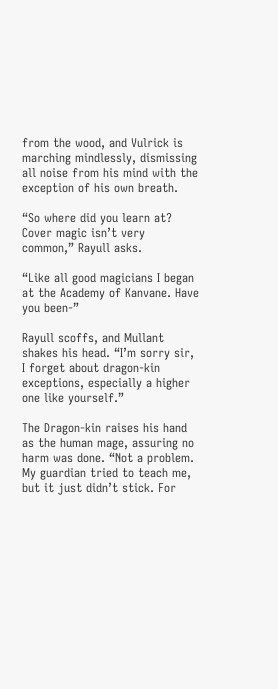from the wood, and Vulrick is marching mindlessly, dismissing all noise from his mind with the exception of his own breath.

“So where did you learn at? Cover magic isn’t very common,” Rayull asks.

“Like all good magicians I began at the Academy of Kanvane. Have you been-”

Rayull scoffs, and Mullant shakes his head. “I’m sorry sir, I forget about dragon-kin exceptions, especially a higher one like yourself.”

The Dragon-kin raises his hand as the human mage, assuring no harm was done. “Not a problem. My guardian tried to teach me, but it just didn’t stick. For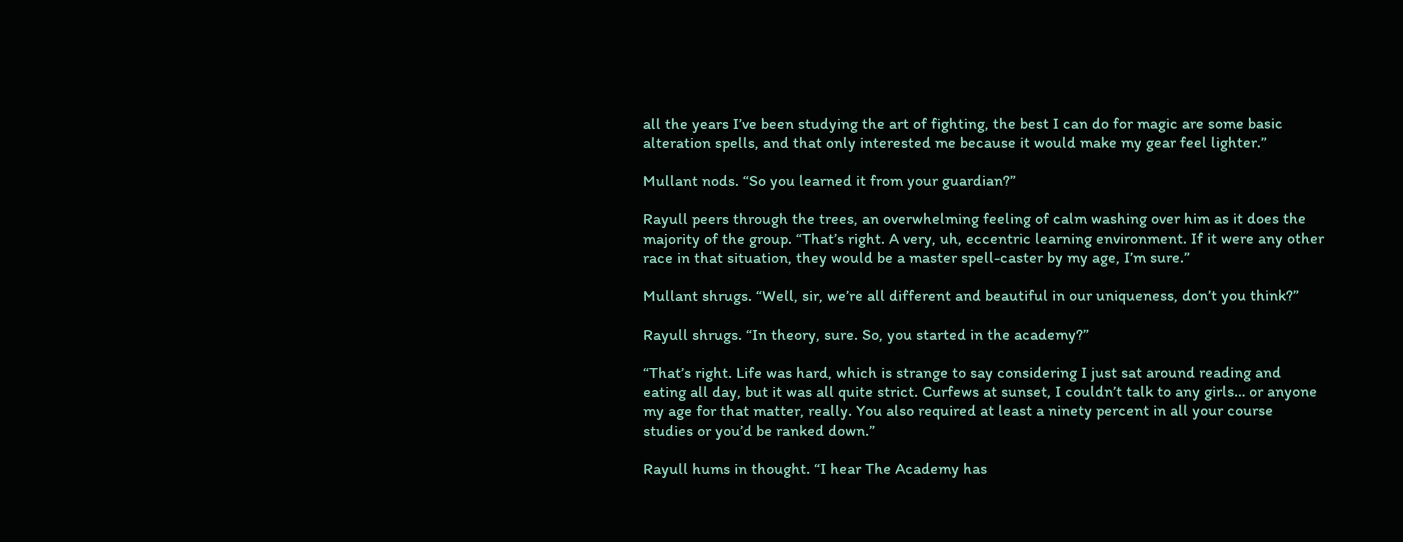all the years I’ve been studying the art of fighting, the best I can do for magic are some basic alteration spells, and that only interested me because it would make my gear feel lighter.”

Mullant nods. “So you learned it from your guardian?”

Rayull peers through the trees, an overwhelming feeling of calm washing over him as it does the majority of the group. “That’s right. A very, uh, eccentric learning environment. If it were any other race in that situation, they would be a master spell-caster by my age, I’m sure.”

Mullant shrugs. “Well, sir, we’re all different and beautiful in our uniqueness, don’t you think?”

Rayull shrugs. “In theory, sure. So, you started in the academy?”

“That’s right. Life was hard, which is strange to say considering I just sat around reading and eating all day, but it was all quite strict. Curfews at sunset, I couldn’t talk to any girls… or anyone my age for that matter, really. You also required at least a ninety percent in all your course studies or you’d be ranked down.”

Rayull hums in thought. “I hear The Academy has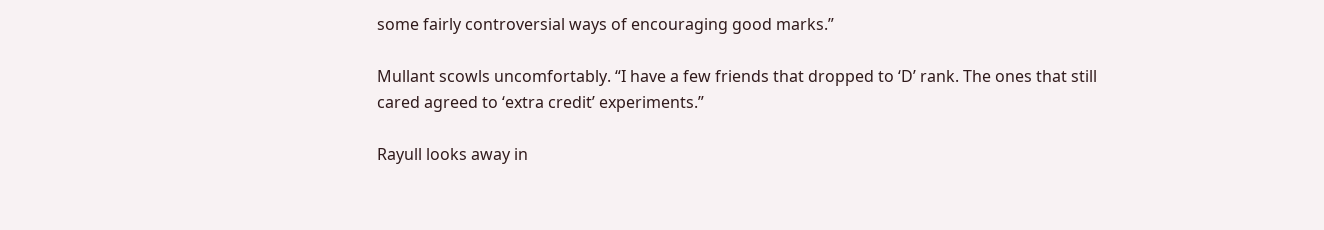some fairly controversial ways of encouraging good marks.”

Mullant scowls uncomfortably. “I have a few friends that dropped to ‘D’ rank. The ones that still cared agreed to ‘extra credit’ experiments.”

Rayull looks away in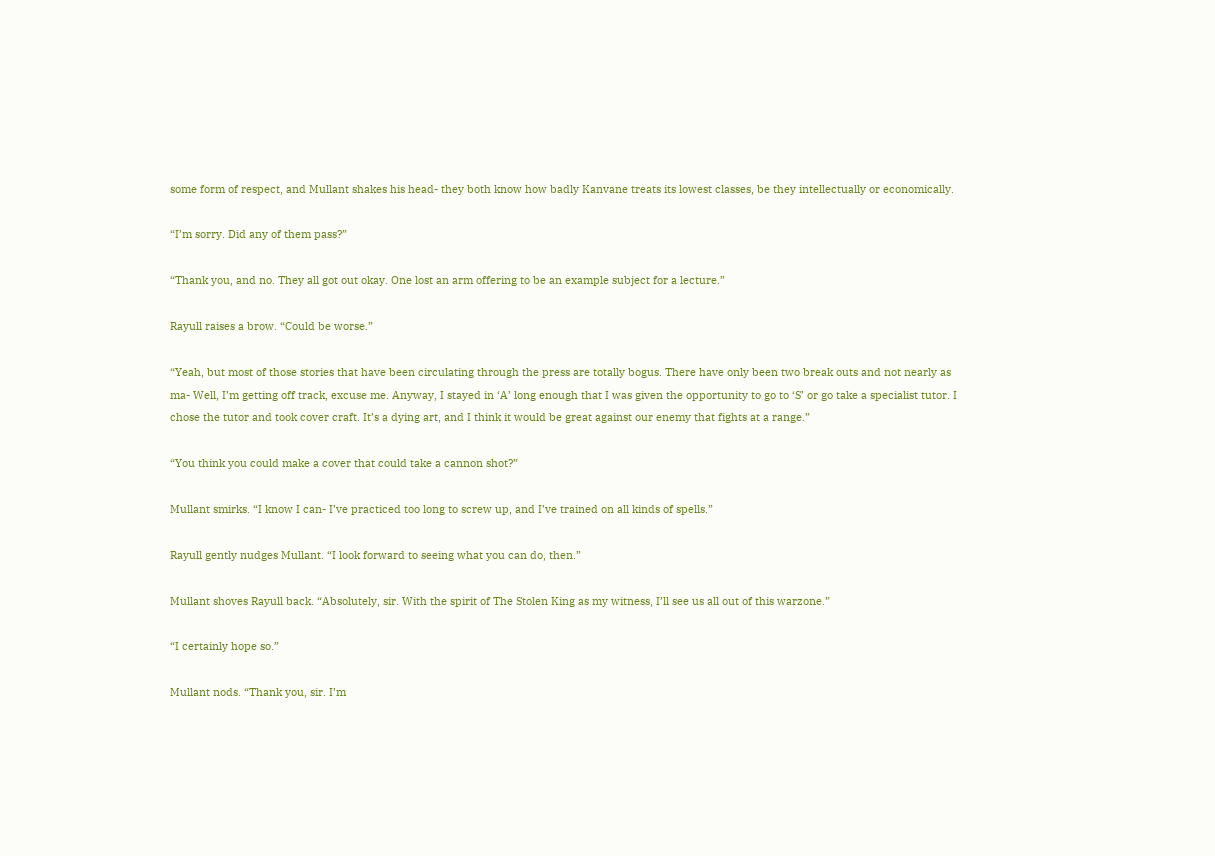some form of respect, and Mullant shakes his head- they both know how badly Kanvane treats its lowest classes, be they intellectually or economically.

“I’m sorry. Did any of them pass?”

“Thank you, and no. They all got out okay. One lost an arm offering to be an example subject for a lecture.”

Rayull raises a brow. “Could be worse.”

“Yeah, but most of those stories that have been circulating through the press are totally bogus. There have only been two break outs and not nearly as ma- Well, I’m getting off track, excuse me. Anyway, I stayed in ‘A’ long enough that I was given the opportunity to go to ‘S’ or go take a specialist tutor. I chose the tutor and took cover craft. It’s a dying art, and I think it would be great against our enemy that fights at a range.”

“You think you could make a cover that could take a cannon shot?”

Mullant smirks. “I know I can- I’ve practiced too long to screw up, and I’ve trained on all kinds of spells.”

Rayull gently nudges Mullant. “I look forward to seeing what you can do, then.”

Mullant shoves Rayull back. “Absolutely, sir. With the spirit of The Stolen King as my witness, I’ll see us all out of this warzone.”

“I certainly hope so.”

Mullant nods. “Thank you, sir. I’m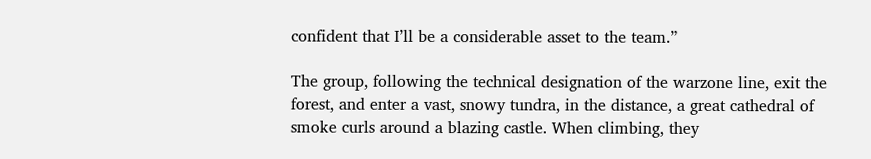confident that I’ll be a considerable asset to the team.”

The group, following the technical designation of the warzone line, exit the forest, and enter a vast, snowy tundra, in the distance, a great cathedral of smoke curls around a blazing castle. When climbing, they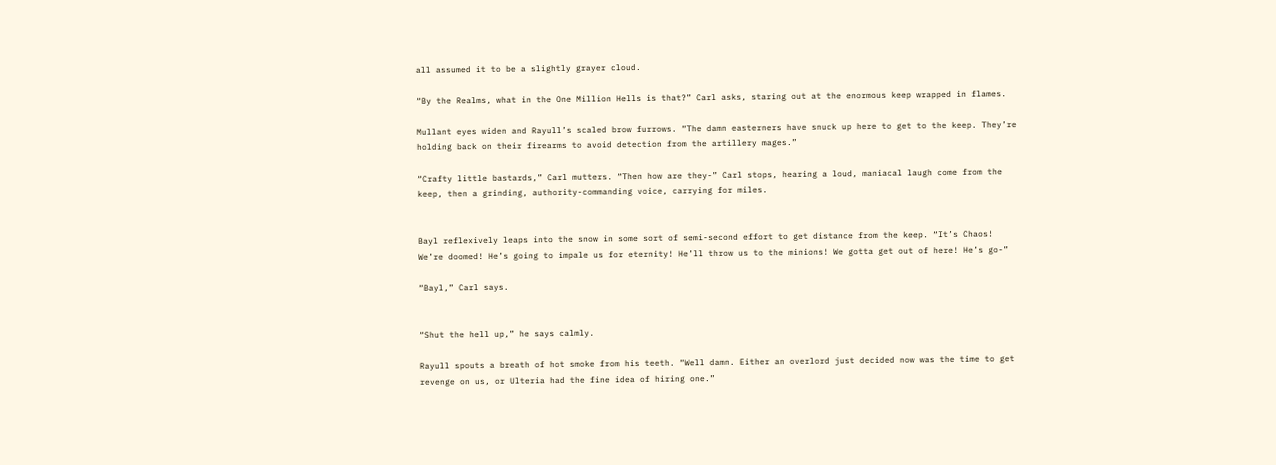all assumed it to be a slightly grayer cloud.

“By the Realms, what in the One Million Hells is that?” Carl asks, staring out at the enormous keep wrapped in flames.

Mullant eyes widen and Rayull’s scaled brow furrows. “The damn easterners have snuck up here to get to the keep. They’re holding back on their firearms to avoid detection from the artillery mages.”

“Crafty little bastards,” Carl mutters. “Then how are they-” Carl stops, hearing a loud, maniacal laugh come from the keep, then a grinding, authority-commanding voice, carrying for miles.


Bayl reflexively leaps into the snow in some sort of semi-second effort to get distance from the keep. “It’s Chaos! We’re doomed! He’s going to impale us for eternity! He’ll throw us to the minions! We gotta get out of here! He’s go-”

“Bayl,” Carl says.


“Shut the hell up,” he says calmly.

Rayull spouts a breath of hot smoke from his teeth. “Well damn. Either an overlord just decided now was the time to get revenge on us, or Ulteria had the fine idea of hiring one.”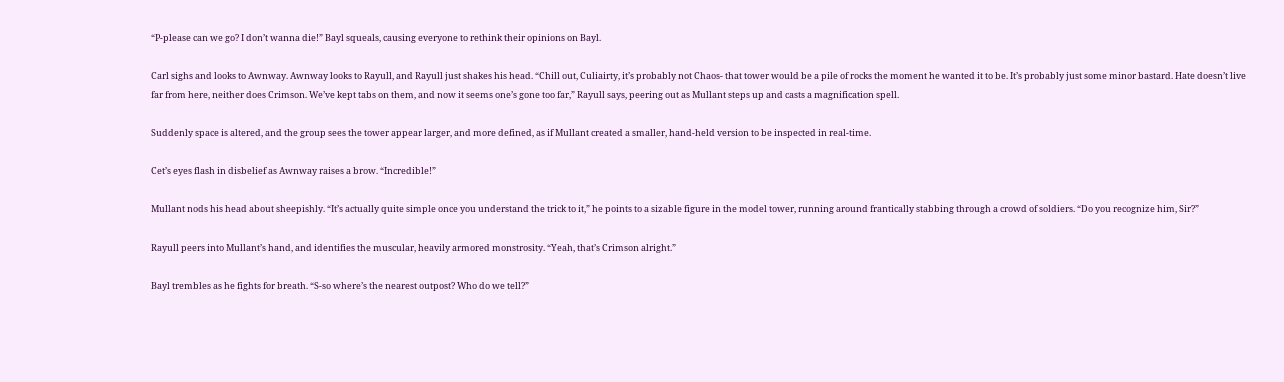“P-please can we go? I don’t wanna die!” Bayl squeals, causing everyone to rethink their opinions on Bayl.

Carl sighs and looks to Awnway. Awnway looks to Rayull, and Rayull just shakes his head. “Chill out, Culiairty, it’s probably not Chaos- that tower would be a pile of rocks the moment he wanted it to be. It’s probably just some minor bastard. Hate doesn’t live far from here, neither does Crimson. We’ve kept tabs on them, and now it seems one’s gone too far,” Rayull says, peering out as Mullant steps up and casts a magnification spell.

Suddenly space is altered, and the group sees the tower appear larger, and more defined, as if Mullant created a smaller, hand-held version to be inspected in real-time.

Cet’s eyes flash in disbelief as Awnway raises a brow. “Incredible!”

Mullant nods his head about sheepishly. “It’s actually quite simple once you understand the trick to it,” he points to a sizable figure in the model tower, running around frantically stabbing through a crowd of soldiers. “Do you recognize him, Sir?”

Rayull peers into Mullant’s hand, and identifies the muscular, heavily armored monstrosity. “Yeah, that’s Crimson alright.”

Bayl trembles as he fights for breath. “S-so where’s the nearest outpost? Who do we tell?”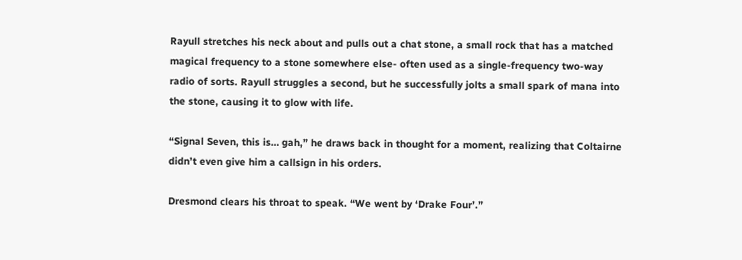Rayull stretches his neck about and pulls out a chat stone, a small rock that has a matched magical frequency to a stone somewhere else- often used as a single-frequency two-way radio of sorts. Rayull struggles a second, but he successfully jolts a small spark of mana into the stone, causing it to glow with life.

“Signal Seven, this is… gah,” he draws back in thought for a moment, realizing that Coltairne didn’t even give him a callsign in his orders.

Dresmond clears his throat to speak. “We went by ‘Drake Four’.”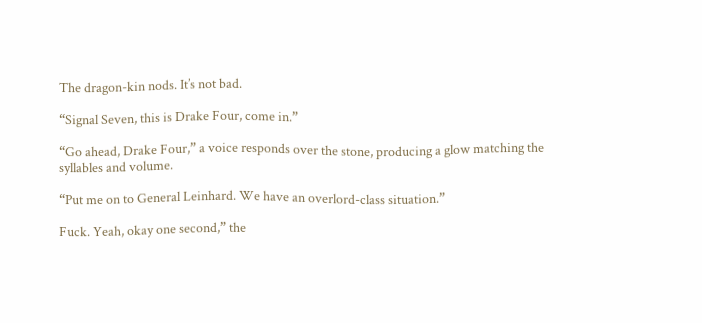The dragon-kin nods. It’s not bad.

“Signal Seven, this is Drake Four, come in.”

“Go ahead, Drake Four,” a voice responds over the stone, producing a glow matching the syllables and volume.

“Put me on to General Leinhard. We have an overlord-class situation.”

Fuck. Yeah, okay one second,” the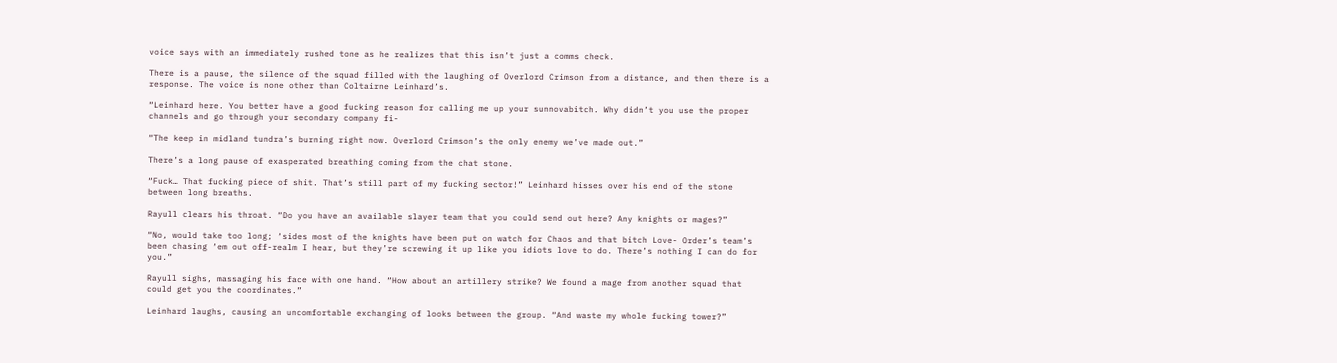voice says with an immediately rushed tone as he realizes that this isn’t just a comms check.

There is a pause, the silence of the squad filled with the laughing of Overlord Crimson from a distance, and then there is a response. The voice is none other than Coltairne Leinhard’s.

“Leinhard here. You better have a good fucking reason for calling me up your sunnovabitch. Why didn’t you use the proper channels and go through your secondary company fi-

“The keep in midland tundra’s burning right now. Overlord Crimson’s the only enemy we’ve made out.”

There’s a long pause of exasperated breathing coming from the chat stone.

“Fuck… That fucking piece of shit. That’s still part of my fucking sector!” Leinhard hisses over his end of the stone between long breaths.

Rayull clears his throat. “Do you have an available slayer team that you could send out here? Any knights or mages?”

“No, would take too long; ‘sides most of the knights have been put on watch for Chaos and that bitch Love- Order’s team’s been chasing ‘em out off-realm I hear, but they’re screwing it up like you idiots love to do. There’s nothing I can do for you.”

Rayull sighs, massaging his face with one hand. “How about an artillery strike? We found a mage from another squad that could get you the coordinates.”

Leinhard laughs, causing an uncomfortable exchanging of looks between the group. “And waste my whole fucking tower?”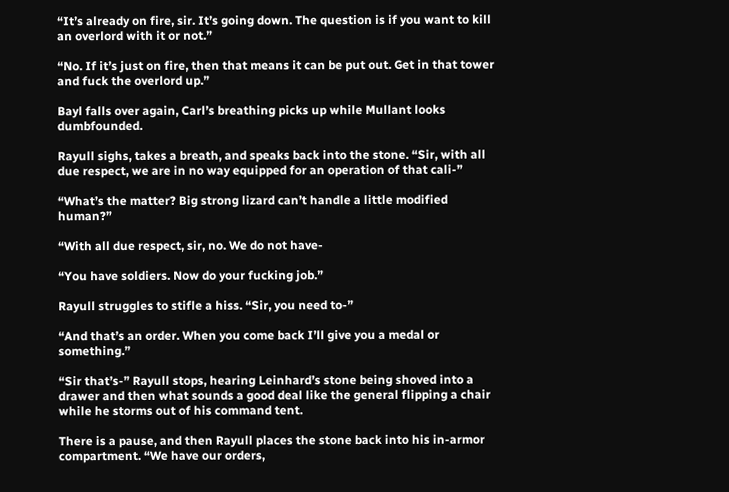“It’s already on fire, sir. It’s going down. The question is if you want to kill an overlord with it or not.”

“No. If it’s just on fire, then that means it can be put out. Get in that tower and fuck the overlord up.”

Bayl falls over again, Carl’s breathing picks up while Mullant looks dumbfounded.

Rayull sighs, takes a breath, and speaks back into the stone. “Sir, with all due respect, we are in no way equipped for an operation of that cali-”

“What’s the matter? Big strong lizard can’t handle a little modified human?”

“With all due respect, sir, no. We do not have-

“You have soldiers. Now do your fucking job.”

Rayull struggles to stifle a hiss. “Sir, you need to-”

“And that’s an order. When you come back I’ll give you a medal or something.”

“Sir that’s-” Rayull stops, hearing Leinhard’s stone being shoved into a drawer and then what sounds a good deal like the general flipping a chair while he storms out of his command tent.

There is a pause, and then Rayull places the stone back into his in-armor compartment. “We have our orders,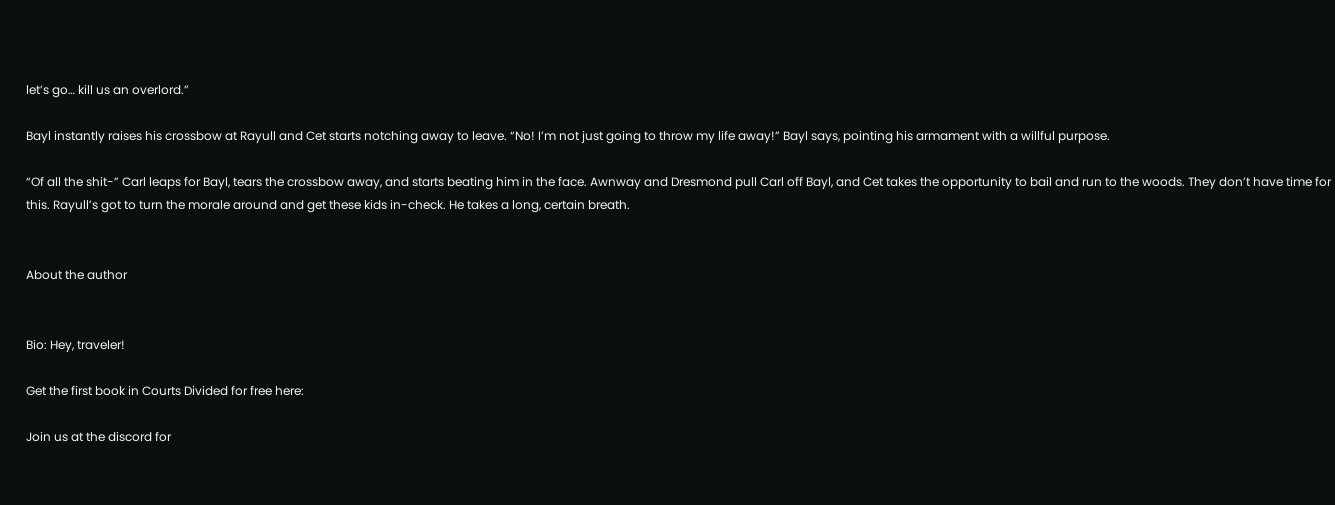let’s go… kill us an overlord.”

Bayl instantly raises his crossbow at Rayull and Cet starts notching away to leave. “No! I’m not just going to throw my life away!” Bayl says, pointing his armament with a willful purpose.

“Of all the shit-” Carl leaps for Bayl, tears the crossbow away, and starts beating him in the face. Awnway and Dresmond pull Carl off Bayl, and Cet takes the opportunity to bail and run to the woods. They don’t have time for this. Rayull’s got to turn the morale around and get these kids in-check. He takes a long, certain breath.


About the author


Bio: Hey, traveler!

Get the first book in Courts Divided for free here:

Join us at the discord for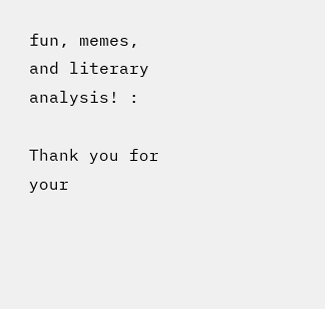fun, memes, and literary analysis! :

Thank you for your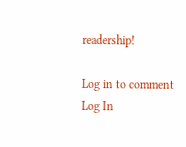readership!

Log in to comment
Log In